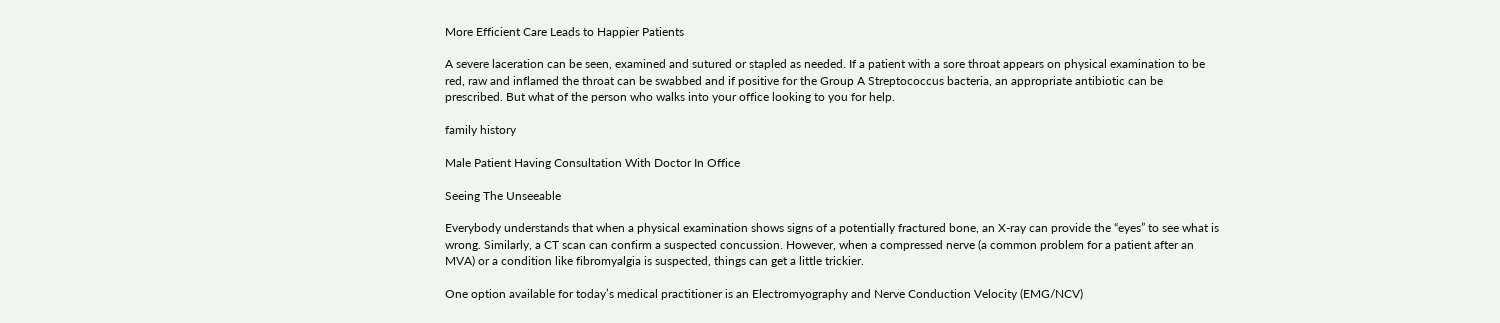More Efficient Care Leads to Happier Patients

A severe laceration can be seen, examined and sutured or stapled as needed. If a patient with a sore throat appears on physical examination to be red, raw and inflamed the throat can be swabbed and if positive for the Group A Streptococcus bacteria, an appropriate antibiotic can be prescribed. But what of the person who walks into your office looking to you for help.

family history

Male Patient Having Consultation With Doctor In Office

Seeing The Unseeable

Everybody understands that when a physical examination shows signs of a potentially fractured bone, an X-ray can provide the “eyes” to see what is wrong. Similarly, a CT scan can confirm a suspected concussion. However, when a compressed nerve (a common problem for a patient after an MVA) or a condition like fibromyalgia is suspected, things can get a little trickier.

One option available for today’s medical practitioner is an Electromyography and Nerve Conduction Velocity (EMG/NCV)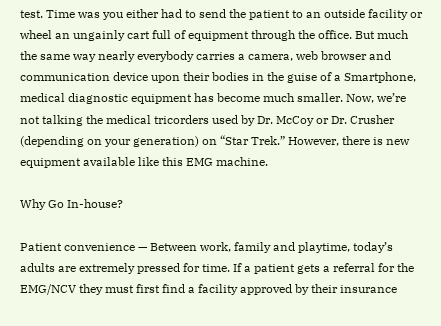test. Time was you either had to send the patient to an outside facility or wheel an ungainly cart full of equipment through the office. But much the same way nearly everybody carries a camera, web browser and communication device upon their bodies in the guise of a Smartphone, medical diagnostic equipment has become much smaller. Now, we’re not talking the medical tricorders used by Dr. McCoy or Dr. Crusher (depending on your generation) on “Star Trek.” However, there is new equipment available like this EMG machine.

Why Go In-house?

Patient convenience — Between work, family and playtime, today’s adults are extremely pressed for time. If a patient gets a referral for the EMG/NCV they must first find a facility approved by their insurance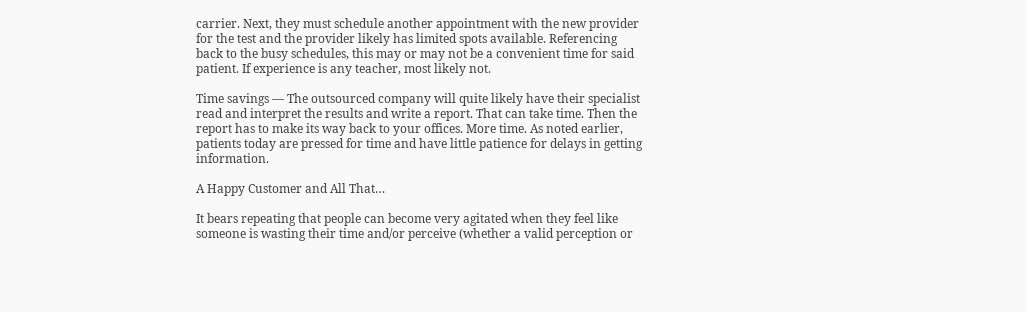carrier. Next, they must schedule another appointment with the new provider for the test and the provider likely has limited spots available. Referencing back to the busy schedules, this may or may not be a convenient time for said patient. If experience is any teacher, most likely not.

Time savings — The outsourced company will quite likely have their specialist read and interpret the results and write a report. That can take time. Then the report has to make its way back to your offices. More time. As noted earlier, patients today are pressed for time and have little patience for delays in getting information.

A Happy Customer and All That…

It bears repeating that people can become very agitated when they feel like someone is wasting their time and/or perceive (whether a valid perception or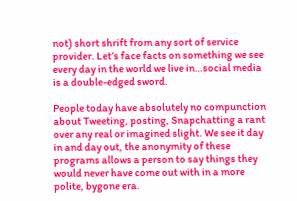not) short shrift from any sort of service provider. Let’s face facts on something we see every day in the world we live in…social media is a double-edged sword.

People today have absolutely no compunction about Tweeting, posting, Snapchatting a rant over any real or imagined slight. We see it day in and day out, the anonymity of these programs allows a person to say things they would never have come out with in a more polite, bygone era.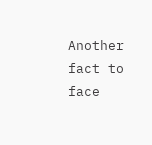Another fact to face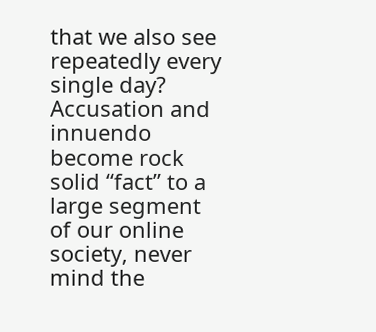that we also see repeatedly every single day? Accusation and innuendo become rock solid “fact” to a large segment of our online society, never mind the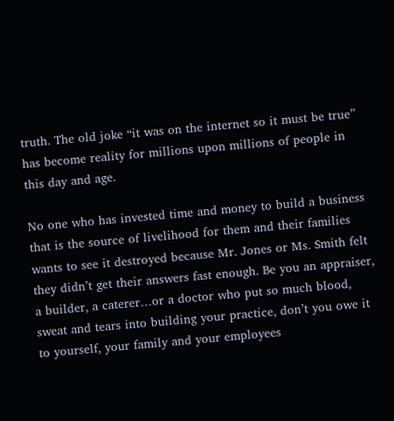truth. The old joke “it was on the internet so it must be true” has become reality for millions upon millions of people in this day and age.

No one who has invested time and money to build a business that is the source of livelihood for them and their families wants to see it destroyed because Mr. Jones or Ms. Smith felt they didn’t get their answers fast enough. Be you an appraiser, a builder, a caterer…or a doctor who put so much blood, sweat and tears into building your practice, don’t you owe it to yourself, your family and your employees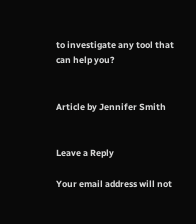to investigate any tool that can help you?


Article by Jennifer Smith


Leave a Reply

Your email address will not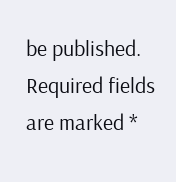be published. Required fields are marked *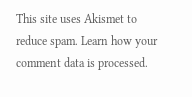This site uses Akismet to reduce spam. Learn how your comment data is processed.